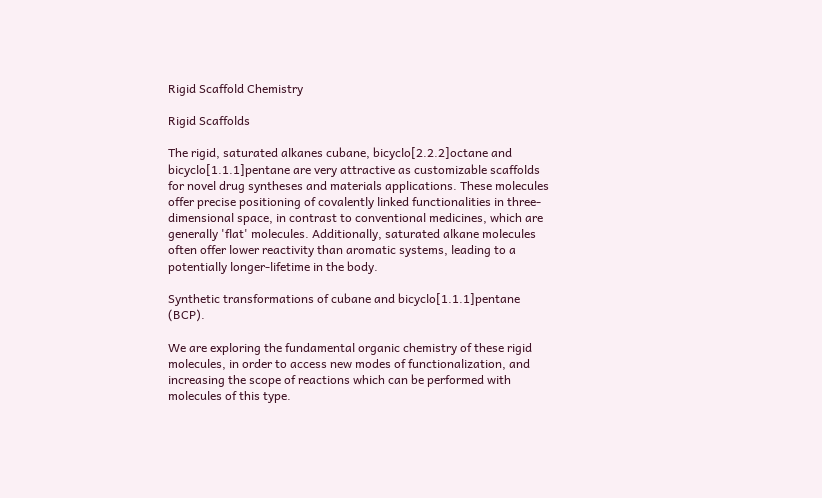Rigid Scaffold Chemistry

Rigid Scaffolds

The rigid, saturated alkanes cubane, bicyclo[2.2.2]octane and bicyclo[1.1.1]pentane are very attractive as customizable scaffolds for novel drug syntheses and materials applications. These molecules offer precise positioning of covalently linked functionalities in three-dimensional space, in contrast to conventional medicines, which are generally 'flat' molecules. Additionally, saturated alkane molecules often offer lower reactivity than aromatic systems, leading to a potentially longer-lifetime in the body.

Synthetic transformations of cubane and bicyclo[1.1.1]pentane (BCP).

We are exploring the fundamental organic chemistry of these rigid molecules, in order to access new modes of functionalization, and increasing the scope of reactions which can be performed with molecules of this type.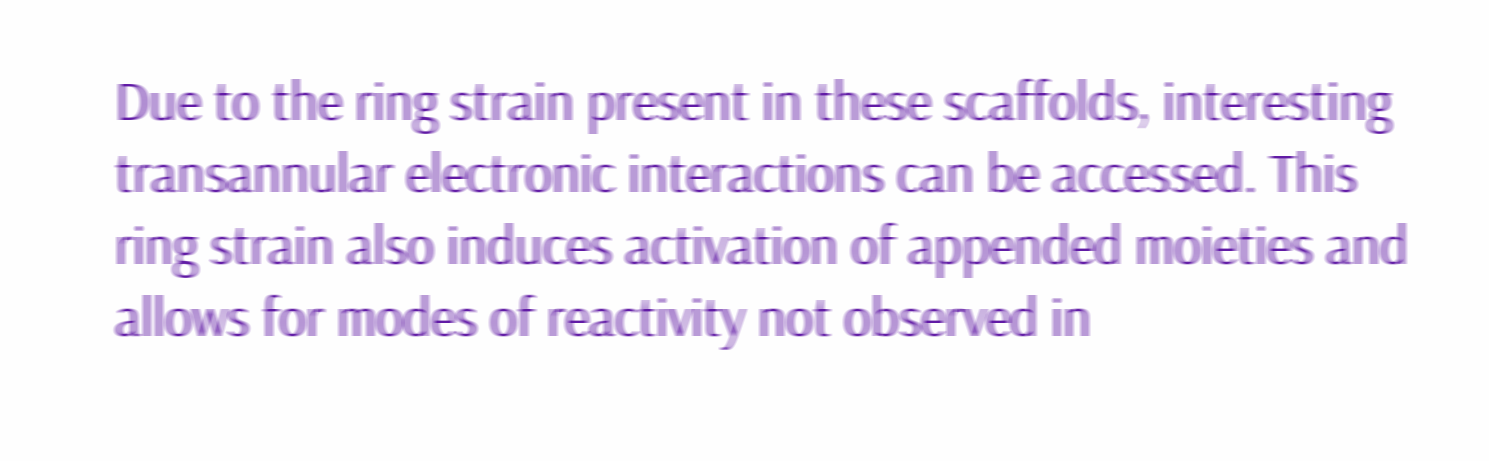Due to the ring strain present in these scaffolds, interesting transannular electronic interactions can be accessed. This ring strain also induces activation of appended moieties and allows for modes of reactivity not observed in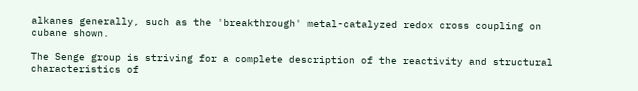alkanes generally, such as the 'breakthrough' metal-catalyzed redox cross coupling on cubane shown.

The Senge group is striving for a complete description of the reactivity and structural characteristics of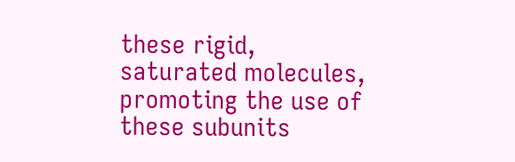these rigid, saturated molecules, promoting the use of these subunits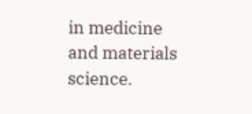in medicine and materials science.